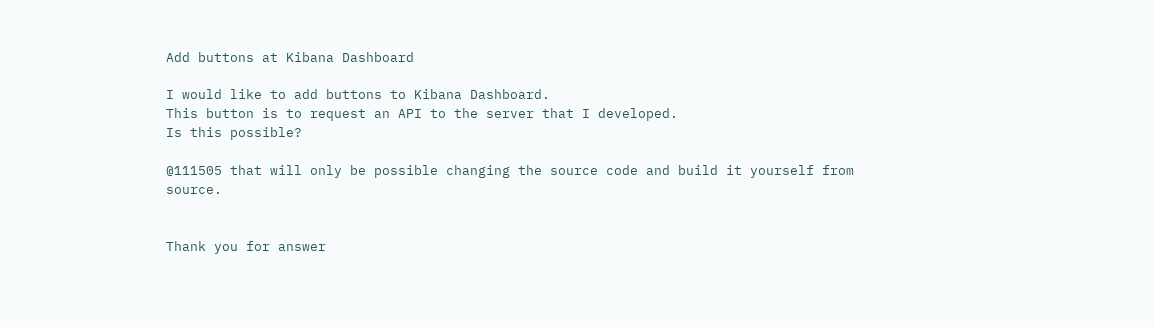Add buttons at Kibana Dashboard

I would like to add buttons to Kibana Dashboard.
This button is to request an API to the server that I developed.
Is this possible?

@111505 that will only be possible changing the source code and build it yourself from source.


Thank you for answer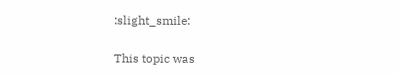:slight_smile:

This topic was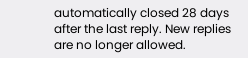automatically closed 28 days after the last reply. New replies are no longer allowed.